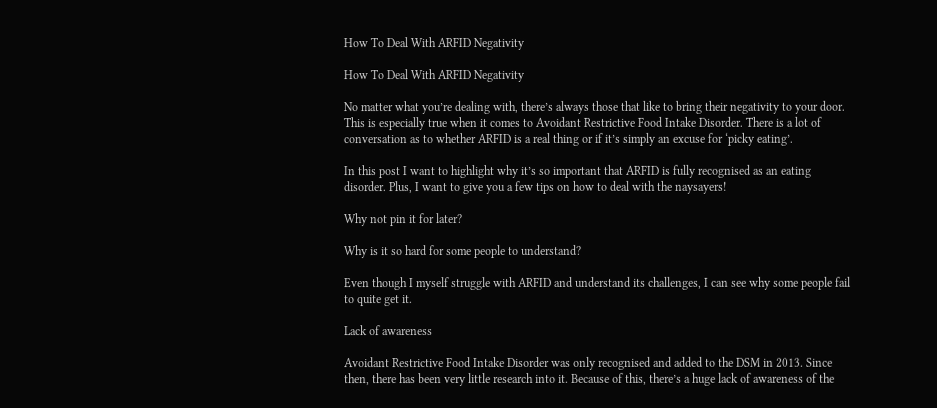How To Deal With ARFID Negativity

How To Deal With ARFID Negativity

No matter what you’re dealing with, there’s always those that like to bring their negativity to your door. This is especially true when it comes to Avoidant Restrictive Food Intake Disorder. There is a lot of conversation as to whether ARFID is a real thing or if it’s simply an excuse for ‘picky eating’.

In this post I want to highlight why it’s so important that ARFID is fully recognised as an eating disorder. Plus, I want to give you a few tips on how to deal with the naysayers!

Why not pin it for later?

Why is it so hard for some people to understand?

Even though I myself struggle with ARFID and understand its challenges, I can see why some people fail to quite get it.

Lack of awareness

Avoidant Restrictive Food Intake Disorder was only recognised and added to the DSM in 2013. Since then, there has been very little research into it. Because of this, there’s a huge lack of awareness of the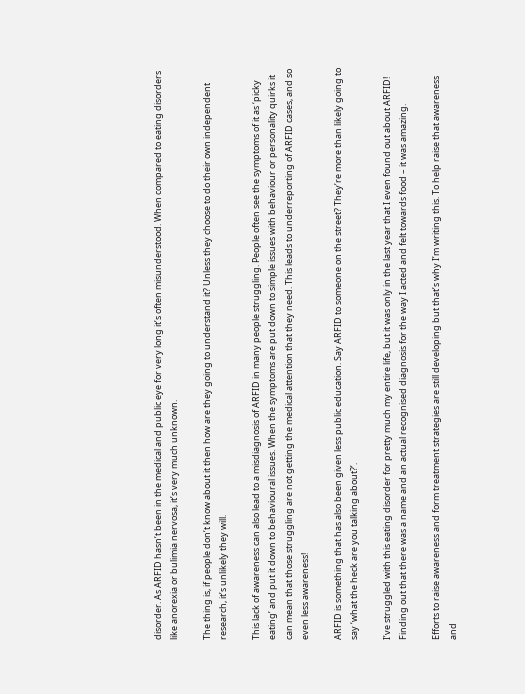disorder. As ARFID hasn’t been in the medical and public eye for very long it’s often misunderstood. When compared to eating disorders like anorexia or bulimia nervosa, it’s very much unknown.

The thing is, if people don’t know about it then how are they going to understand it? Unless they choose to do their own independent research, it’s unlikely they will.

This lack of awareness can also lead to a misdiagnosis of ARFID in many people struggling. People often see the symptoms of it as ‘picky eating’ and put it down to behavioural issues. When the symptoms are put down to simple issues with behaviour or personality quirks it can mean that those struggling are not getting the medical attention that they need. This leads to underreporting of ARFID cases, and so even less awareness!

ARFID is something that has also been given less public education. Say ARFID to someone on the street? They’re more than likely going to say ‘what the heck are you talking about?’.

I’ve struggled with this eating disorder for pretty much my entire life, but it was only in the last year that I even found out about ARFID! Finding out that there was a name and an actual recognised diagnosis for the way I acted and felt towards food – it was amazing.

Efforts to raise awareness and form treatment strategies are still developing but that’s why I’m writing this. To help raise that awareness and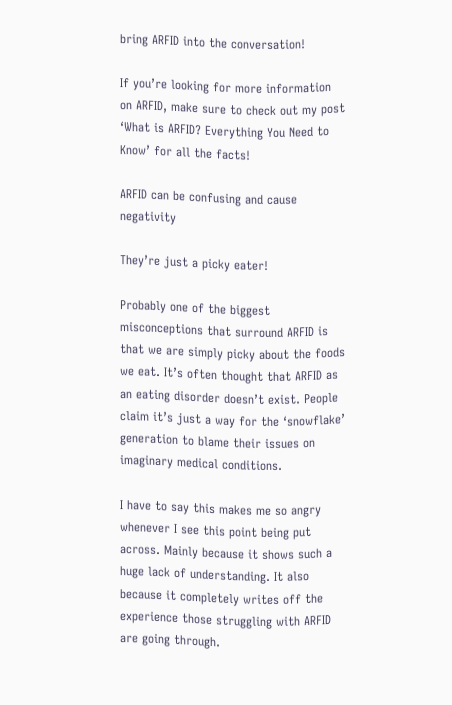bring ARFID into the conversation!

If you’re looking for more information on ARFID, make sure to check out my post ‘What is ARFID? Everything You Need to Know’ for all the facts!

ARFID can be confusing and cause negativity

They’re just a picky eater!

Probably one of the biggest misconceptions that surround ARFID is that we are simply picky about the foods we eat. It’s often thought that ARFID as an eating disorder doesn’t exist. People claim it’s just a way for the ‘snowflake’ generation to blame their issues on imaginary medical conditions.

I have to say this makes me so angry whenever I see this point being put across. Mainly because it shows such a huge lack of understanding. It also because it completely writes off the experience those struggling with ARFID are going through.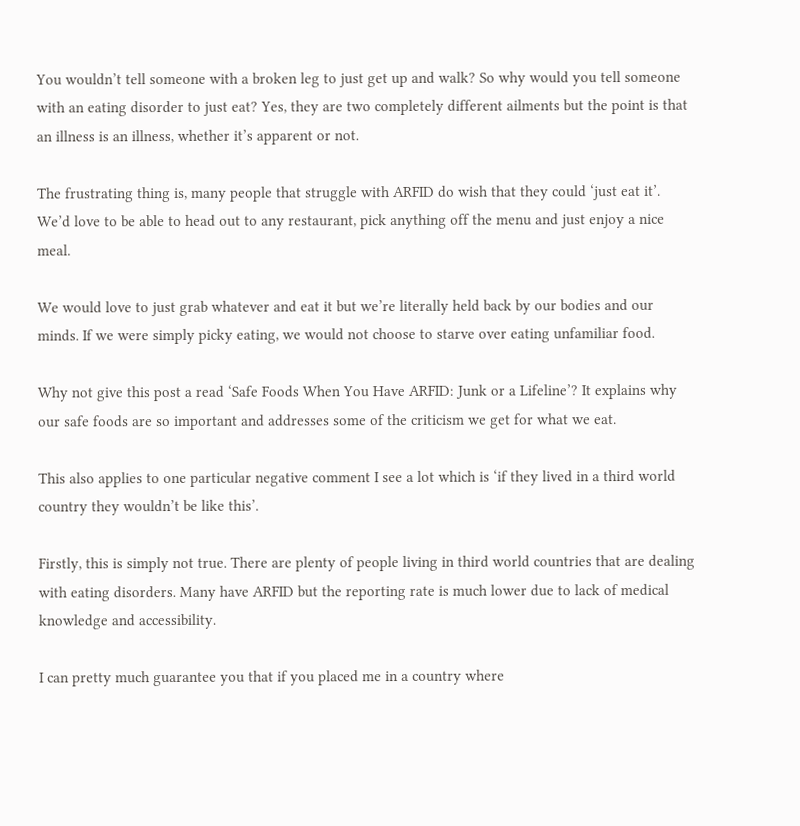You wouldn’t tell someone with a broken leg to just get up and walk? So why would you tell someone with an eating disorder to just eat? Yes, they are two completely different ailments but the point is that an illness is an illness, whether it’s apparent or not.

The frustrating thing is, many people that struggle with ARFID do wish that they could ‘just eat it’. We’d love to be able to head out to any restaurant, pick anything off the menu and just enjoy a nice meal.

We would love to just grab whatever and eat it but we’re literally held back by our bodies and our minds. If we were simply picky eating, we would not choose to starve over eating unfamiliar food.

Why not give this post a read ‘Safe Foods When You Have ARFID: Junk or a Lifeline’? It explains why our safe foods are so important and addresses some of the criticism we get for what we eat.

This also applies to one particular negative comment I see a lot which is ‘if they lived in a third world country they wouldn’t be like this’.

Firstly, this is simply not true. There are plenty of people living in third world countries that are dealing with eating disorders. Many have ARFID but the reporting rate is much lower due to lack of medical knowledge and accessibility.

I can pretty much guarantee you that if you placed me in a country where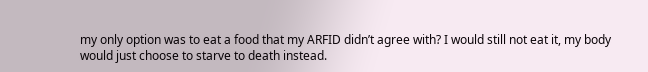my only option was to eat a food that my ARFID didn’t agree with? I would still not eat it, my body would just choose to starve to death instead.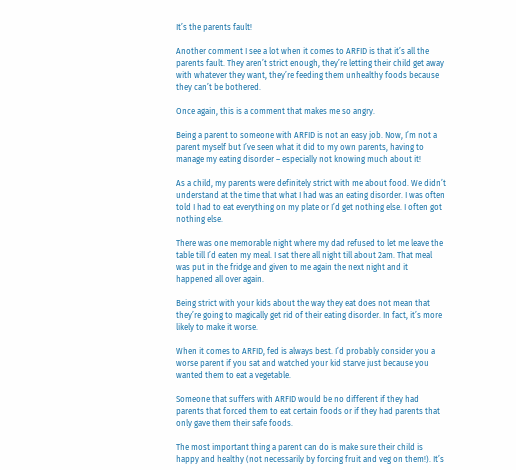It’s the parents fault!

Another comment I see a lot when it comes to ARFID is that it’s all the parents fault. They aren’t strict enough, they’re letting their child get away with whatever they want, they’re feeding them unhealthy foods because they can’t be bothered.

Once again, this is a comment that makes me so angry.

Being a parent to someone with ARFID is not an easy job. Now, I’m not a parent myself but I’ve seen what it did to my own parents, having to manage my eating disorder – especially not knowing much about it!

As a child, my parents were definitely strict with me about food. We didn’t understand at the time that what I had was an eating disorder. I was often told I had to eat everything on my plate or I’d get nothing else. I often got nothing else.

There was one memorable night where my dad refused to let me leave the table till I’d eaten my meal. I sat there all night till about 2am. That meal was put in the fridge and given to me again the next night and it happened all over again.

Being strict with your kids about the way they eat does not mean that they’re going to magically get rid of their eating disorder. In fact, it’s more likely to make it worse.

When it comes to ARFID, fed is always best. I’d probably consider you a worse parent if you sat and watched your kid starve just because you wanted them to eat a vegetable.

Someone that suffers with ARFID would be no different if they had parents that forced them to eat certain foods or if they had parents that only gave them their safe foods.

The most important thing a parent can do is make sure their child is happy and healthy (not necessarily by forcing fruit and veg on them!). It’s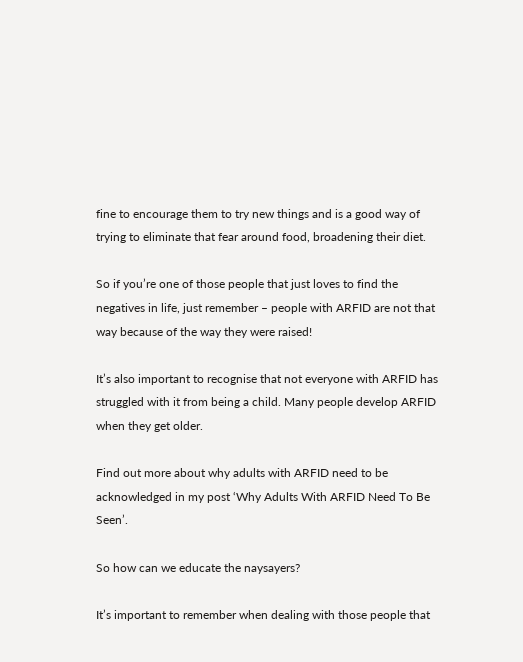fine to encourage them to try new things and is a good way of trying to eliminate that fear around food, broadening their diet.

So if you’re one of those people that just loves to find the negatives in life, just remember – people with ARFID are not that way because of the way they were raised!

It’s also important to recognise that not everyone with ARFID has struggled with it from being a child. Many people develop ARFID when they get older.

Find out more about why adults with ARFID need to be acknowledged in my post ‘Why Adults With ARFID Need To Be Seen’.

So how can we educate the naysayers?

It’s important to remember when dealing with those people that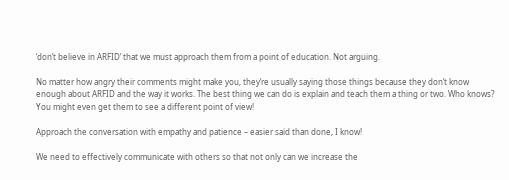‘don’t believe in ARFID’ that we must approach them from a point of education. Not arguing.

No matter how angry their comments might make you, they’re usually saying those things because they don’t know enough about ARFID and the way it works. The best thing we can do is explain and teach them a thing or two. Who knows? You might even get them to see a different point of view!

Approach the conversation with empathy and patience – easier said than done, I know!

We need to effectively communicate with others so that not only can we increase the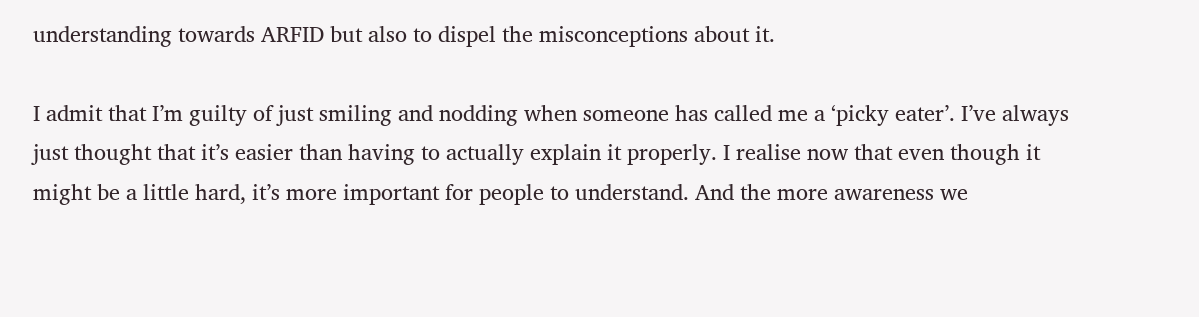understanding towards ARFID but also to dispel the misconceptions about it.

I admit that I’m guilty of just smiling and nodding when someone has called me a ‘picky eater’. I’ve always just thought that it’s easier than having to actually explain it properly. I realise now that even though it might be a little hard, it’s more important for people to understand. And the more awareness we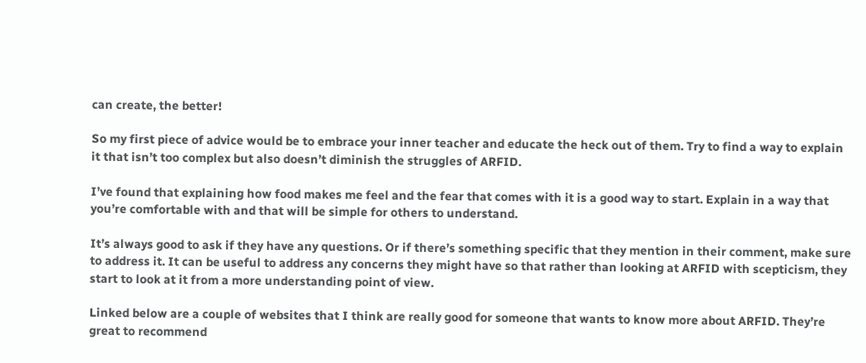can create, the better!

So my first piece of advice would be to embrace your inner teacher and educate the heck out of them. Try to find a way to explain it that isn’t too complex but also doesn’t diminish the struggles of ARFID.

I’ve found that explaining how food makes me feel and the fear that comes with it is a good way to start. Explain in a way that you’re comfortable with and that will be simple for others to understand.

It’s always good to ask if they have any questions. Or if there’s something specific that they mention in their comment, make sure to address it. It can be useful to address any concerns they might have so that rather than looking at ARFID with scepticism, they start to look at it from a more understanding point of view.

Linked below are a couple of websites that I think are really good for someone that wants to know more about ARFID. They’re great to recommend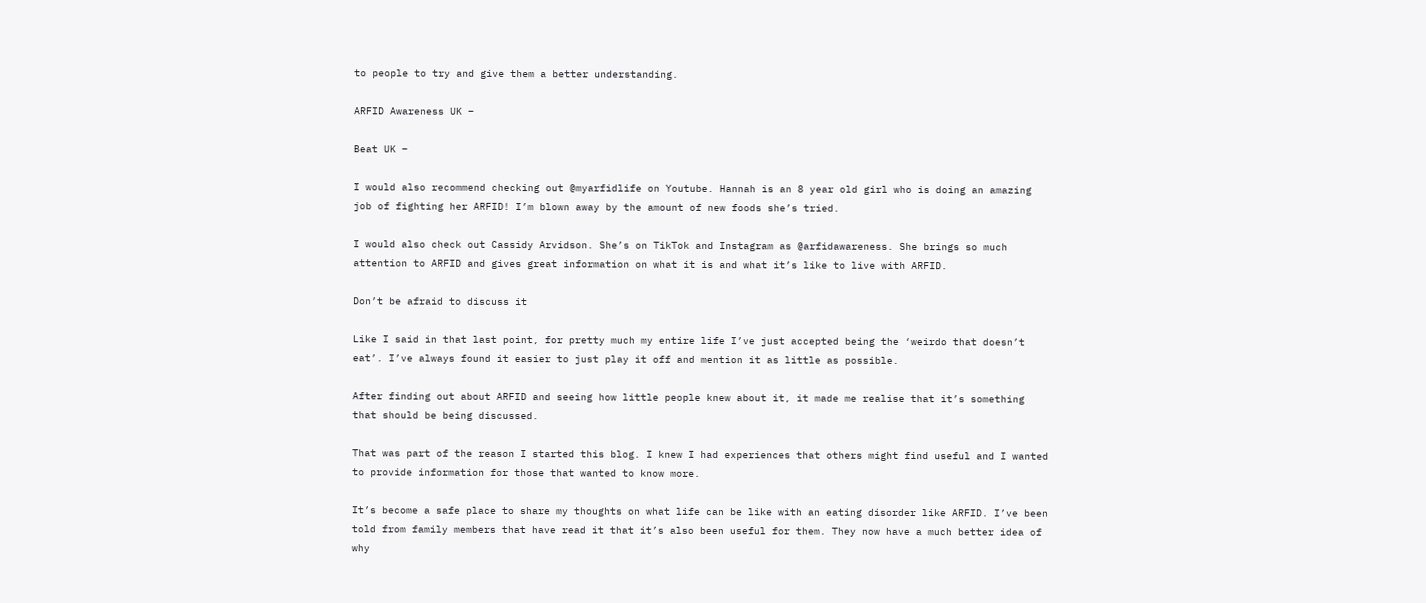to people to try and give them a better understanding.

ARFID Awareness UK –

Beat UK –

I would also recommend checking out @myarfidlife on Youtube. Hannah is an 8 year old girl who is doing an amazing job of fighting her ARFID! I’m blown away by the amount of new foods she’s tried.

I would also check out Cassidy Arvidson. She’s on TikTok and Instagram as @arfidawareness. She brings so much attention to ARFID and gives great information on what it is and what it’s like to live with ARFID.

Don’t be afraid to discuss it

Like I said in that last point, for pretty much my entire life I’ve just accepted being the ‘weirdo that doesn’t eat’. I’ve always found it easier to just play it off and mention it as little as possible.

After finding out about ARFID and seeing how little people knew about it, it made me realise that it’s something that should be being discussed.

That was part of the reason I started this blog. I knew I had experiences that others might find useful and I wanted to provide information for those that wanted to know more.

It’s become a safe place to share my thoughts on what life can be like with an eating disorder like ARFID. I’ve been told from family members that have read it that it’s also been useful for them. They now have a much better idea of why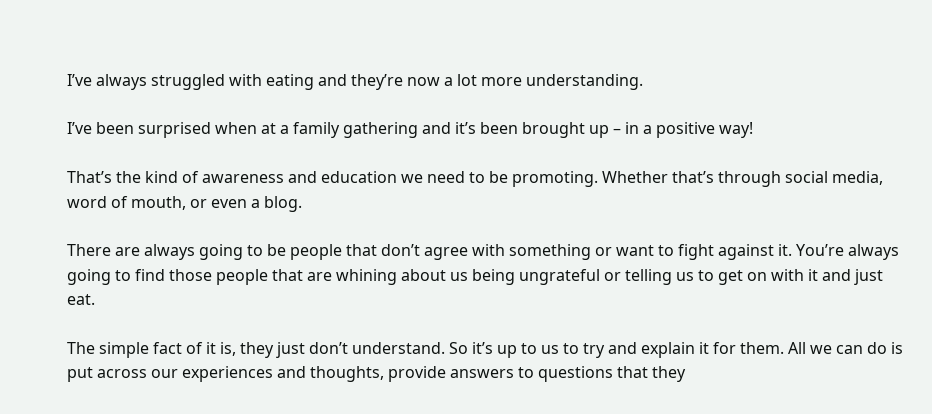I’ve always struggled with eating and they’re now a lot more understanding.

I’ve been surprised when at a family gathering and it’s been brought up – in a positive way!

That’s the kind of awareness and education we need to be promoting. Whether that’s through social media, word of mouth, or even a blog.

There are always going to be people that don’t agree with something or want to fight against it. You’re always going to find those people that are whining about us being ungrateful or telling us to get on with it and just eat.

The simple fact of it is, they just don’t understand. So it’s up to us to try and explain it for them. All we can do is put across our experiences and thoughts, provide answers to questions that they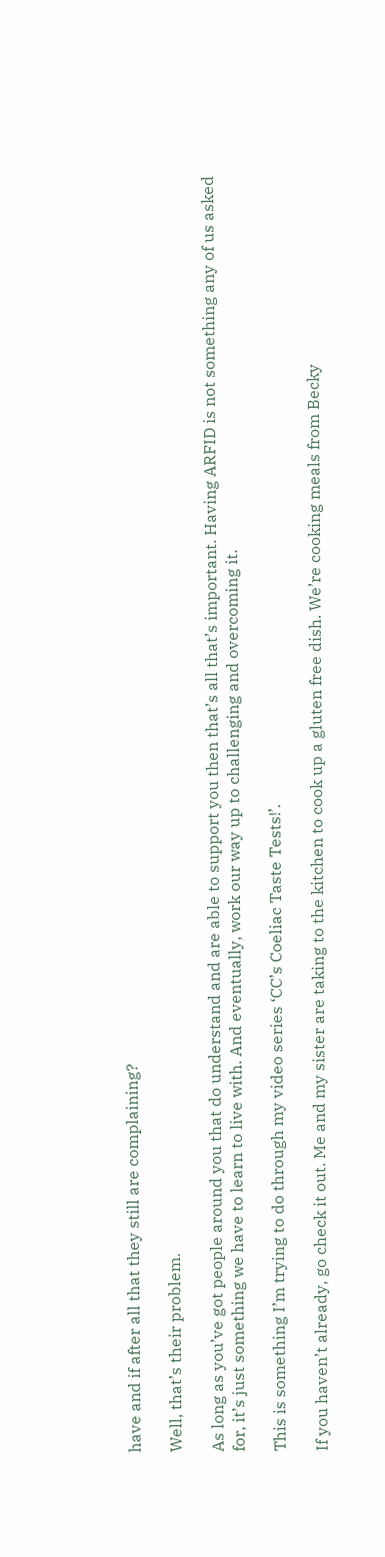have and if after all that they still are complaining?

Well, that’s their problem.

As long as you’ve got people around you that do understand and are able to support you then that’s all that’s important. Having ARFID is not something any of us asked for, it’s just something we have to learn to live with. And eventually, work our way up to challenging and overcoming it.

This is something I’m trying to do through my video series ‘CC’s Coeliac Taste Tests!’.

If you haven’t already, go check it out. Me and my sister are taking to the kitchen to cook up a gluten free dish. We’re cooking meals from Becky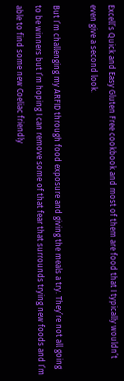Excell’s Quick and Easy Gluten Free cookbook and most of them are food that I typically wouldn’t even give a second look.

But I’m challenging my ARFID through food exposure and giving the meals a try. They’re not all going to be winners but I’m hoping I can remove some of that fear that surrounds trying new foods and I’m able to find some new Coeliac friendly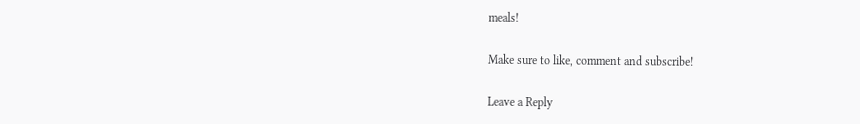meals!

Make sure to like, comment and subscribe!

Leave a Reply